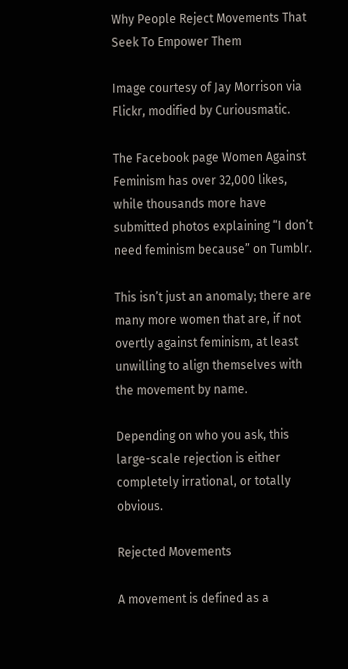Why People Reject Movements That Seek To Empower Them

Image courtesy of Jay Morrison via Flickr, modified by Curiousmatic.

The Facebook page Women Against Feminism has over 32,000 likes, while thousands more have submitted photos explaining “I don’t need feminism because” on Tumblr.

This isn’t just an anomaly; there are many more women that are, if not overtly against feminism, at least unwilling to align themselves with the movement by name.

Depending on who you ask, this large-scale rejection is either completely irrational, or totally obvious.

Rejected Movements

A movement is defined as a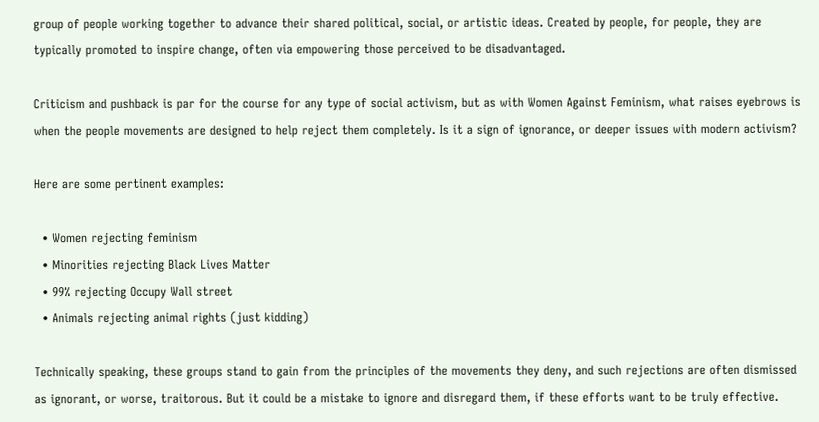group of people working together to advance their shared political, social, or artistic ideas. Created by people, for people, they are typically promoted to inspire change, often via empowering those perceived to be disadvantaged.

Criticism and pushback is par for the course for any type of social activism, but as with Women Against Feminism, what raises eyebrows is when the people movements are designed to help reject them completely. Is it a sign of ignorance, or deeper issues with modern activism?

Here are some pertinent examples:

  • Women rejecting feminism
  • Minorities rejecting Black Lives Matter
  • 99% rejecting Occupy Wall street
  • Animals rejecting animal rights (just kidding)

Technically speaking, these groups stand to gain from the principles of the movements they deny, and such rejections are often dismissed as ignorant, or worse, traitorous. But it could be a mistake to ignore and disregard them, if these efforts want to be truly effective.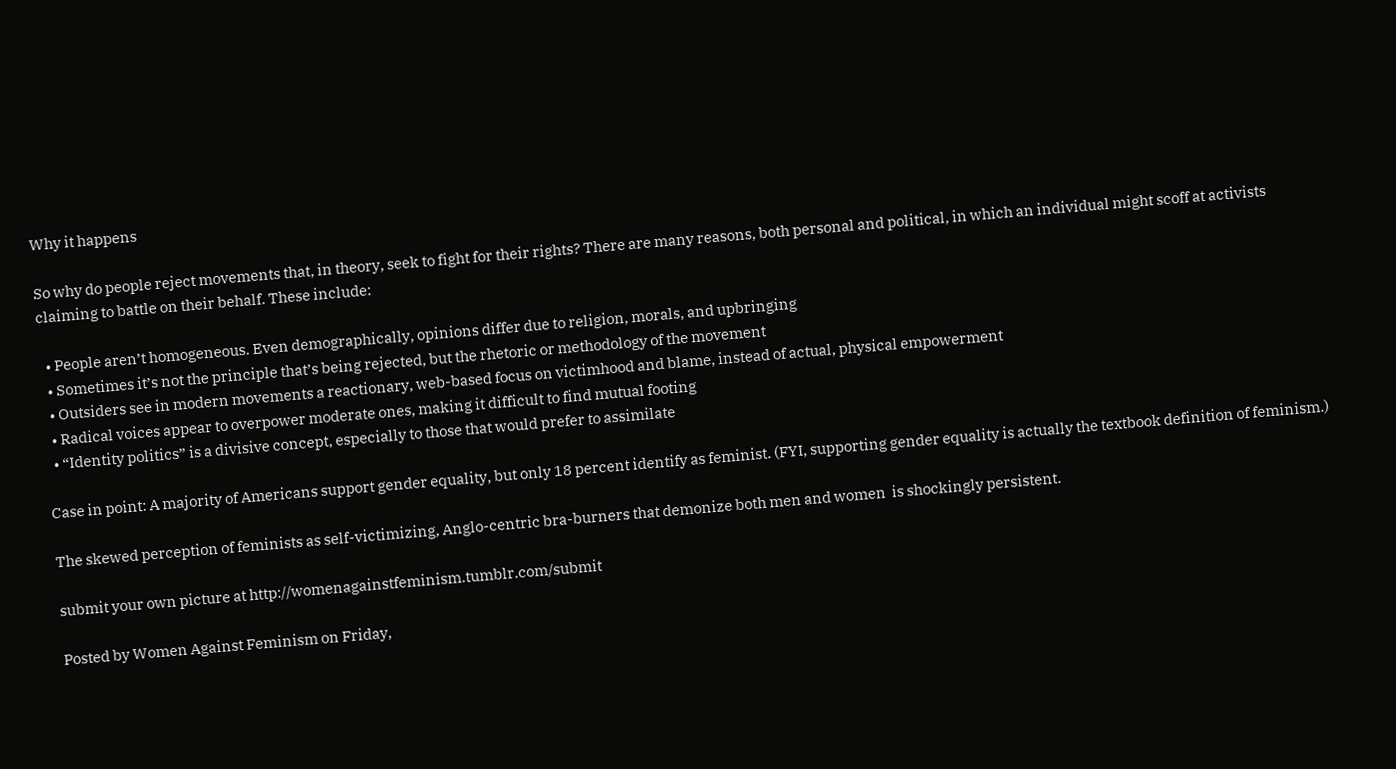Why it happens

So why do people reject movements that, in theory, seek to fight for their rights? There are many reasons, both personal and political, in which an individual might scoff at activists claiming to battle on their behalf. These include:

  • People aren’t homogeneous. Even demographically, opinions differ due to religion, morals, and upbringing
  • Sometimes it’s not the principle that’s being rejected, but the rhetoric or methodology of the movement
  • Outsiders see in modern movements a reactionary, web-based focus on victimhood and blame, instead of actual, physical empowerment
  • Radical voices appear to overpower moderate ones, making it difficult to find mutual footing
  • “Identity politics” is a divisive concept, especially to those that would prefer to assimilate

Case in point: A majority of Americans support gender equality, but only 18 percent identify as feminist. (FYI, supporting gender equality is actually the textbook definition of feminism.)

The skewed perception of feminists as self-victimizing, Anglo-centric bra-burners that demonize both men and women  is shockingly persistent.

submit your own picture at http://womenagainstfeminism.tumblr.com/submit

Posted by Women Against Feminism on Friday,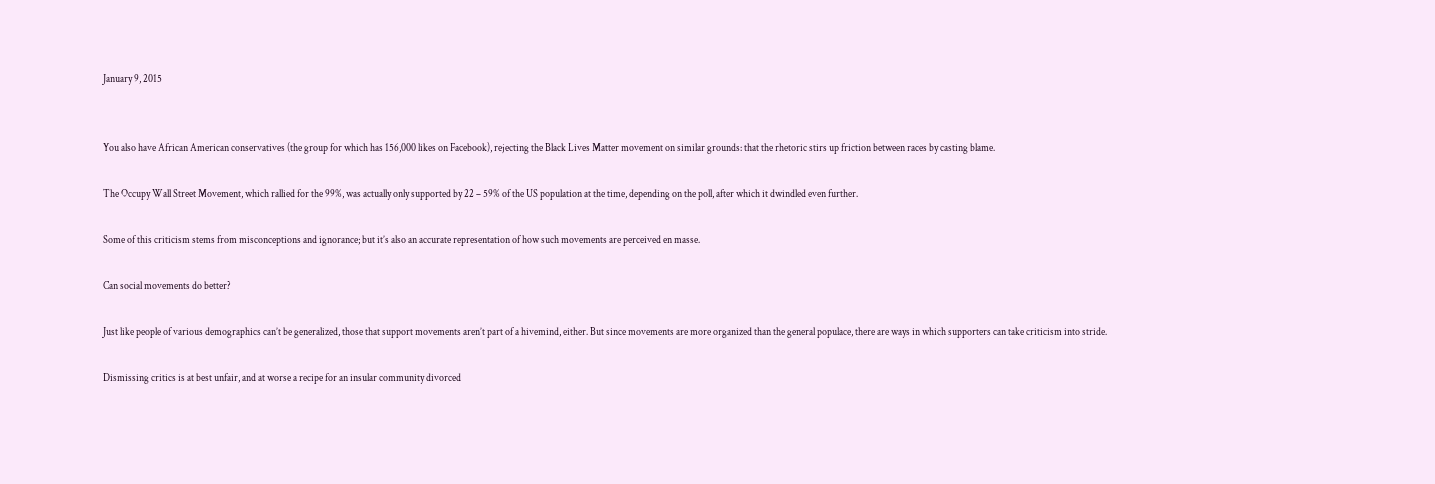January 9, 2015


You also have African American conservatives (the group for which has 156,000 likes on Facebook), rejecting the Black Lives Matter movement on similar grounds: that the rhetoric stirs up friction between races by casting blame.

The Occupy Wall Street Movement, which rallied for the 99%, was actually only supported by 22 – 59% of the US population at the time, depending on the poll, after which it dwindled even further.

Some of this criticism stems from misconceptions and ignorance; but it’s also an accurate representation of how such movements are perceived en masse.

Can social movements do better?

Just like people of various demographics can’t be generalized, those that support movements aren’t part of a hivemind, either. But since movements are more organized than the general populace, there are ways in which supporters can take criticism into stride.

Dismissing critics is at best unfair, and at worse a recipe for an insular community divorced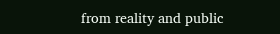from reality and public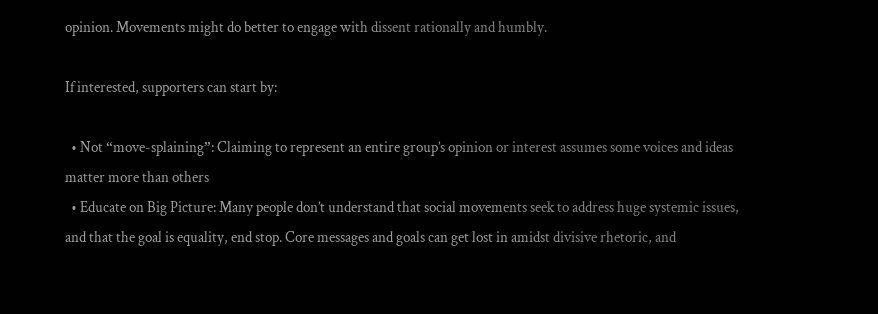opinion. Movements might do better to engage with dissent rationally and humbly.

If interested, supporters can start by:

  • Not “move-splaining”: Claiming to represent an entire group’s opinion or interest assumes some voices and ideas matter more than others
  • Educate on Big Picture: Many people don’t understand that social movements seek to address huge systemic issues, and that the goal is equality, end stop. Core messages and goals can get lost in amidst divisive rhetoric, and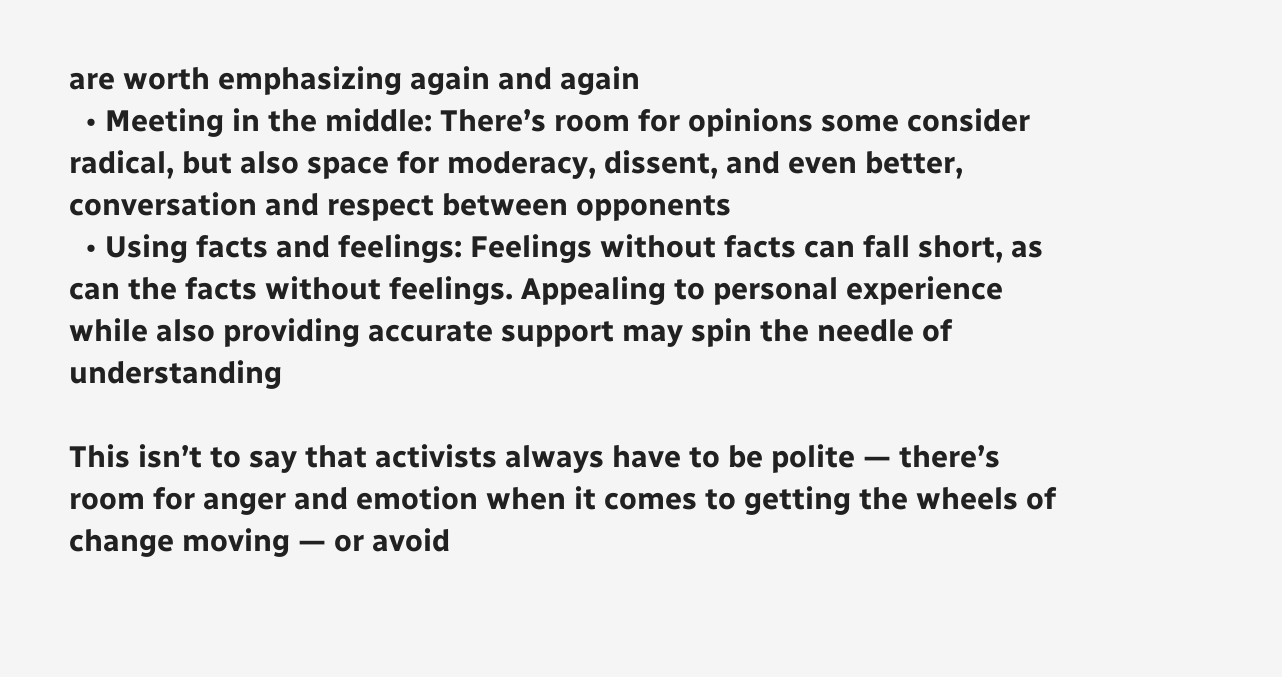are worth emphasizing again and again
  • Meeting in the middle: There’s room for opinions some consider radical, but also space for moderacy, dissent, and even better, conversation and respect between opponents
  • Using facts and feelings: Feelings without facts can fall short, as can the facts without feelings. Appealing to personal experience while also providing accurate support may spin the needle of understanding

This isn’t to say that activists always have to be polite — there’s room for anger and emotion when it comes to getting the wheels of change moving — or avoid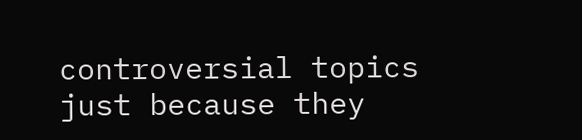controversial topics just because they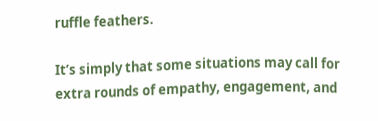ruffle feathers.

It’s simply that some situations may call for extra rounds of empathy, engagement, and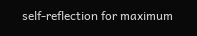self-reflection for maximum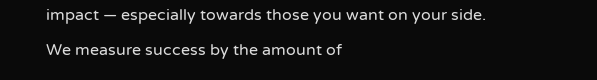impact — especially towards those you want on your side.

We measure success by the amount of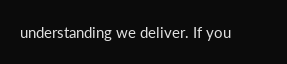understanding we deliver. If you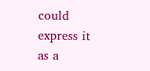could express it as a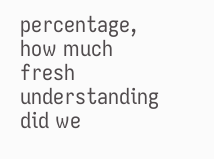percentage, how much fresh understanding did we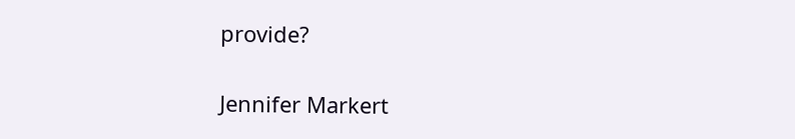provide?

Jennifer Markert